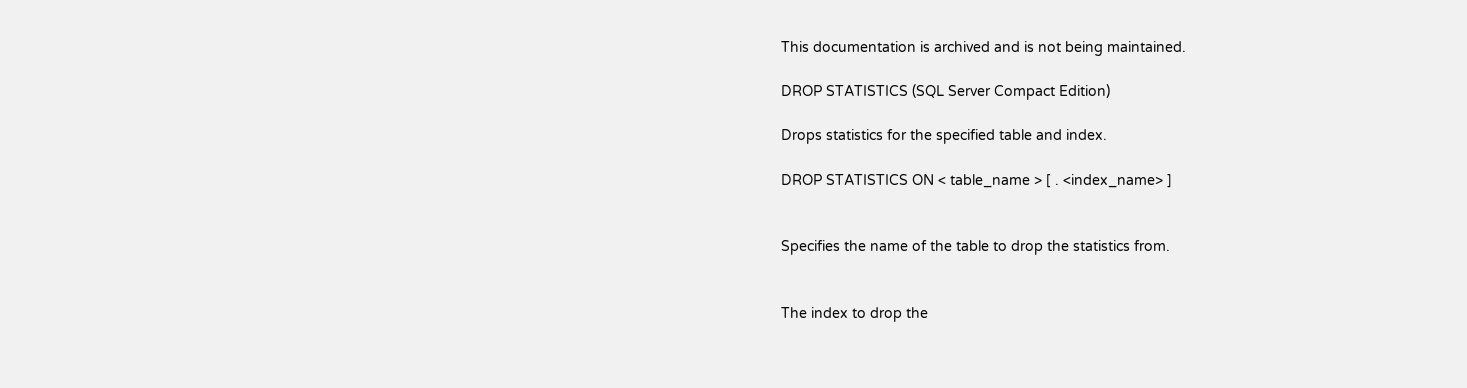This documentation is archived and is not being maintained.

DROP STATISTICS (SQL Server Compact Edition)

Drops statistics for the specified table and index.

DROP STATISTICS ON < table_name > [ . <index_name> ]


Specifies the name of the table to drop the statistics from.


The index to drop the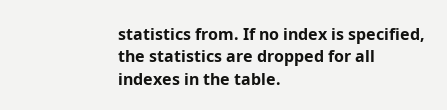statistics from. If no index is specified, the statistics are dropped for all indexes in the table.